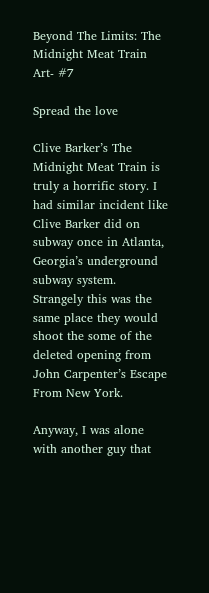Beyond The Limits: The Midnight Meat Train Art- #7

Spread the love

Clive Barker’s The Midnight Meat Train is truly a horrific story. I had similar incident like Clive Barker did on subway once in Atlanta, Georgia’s underground subway system. Strangely this was the same place they would shoot the some of the deleted opening from John Carpenter’s Escape From New York.

Anyway, I was alone with another guy that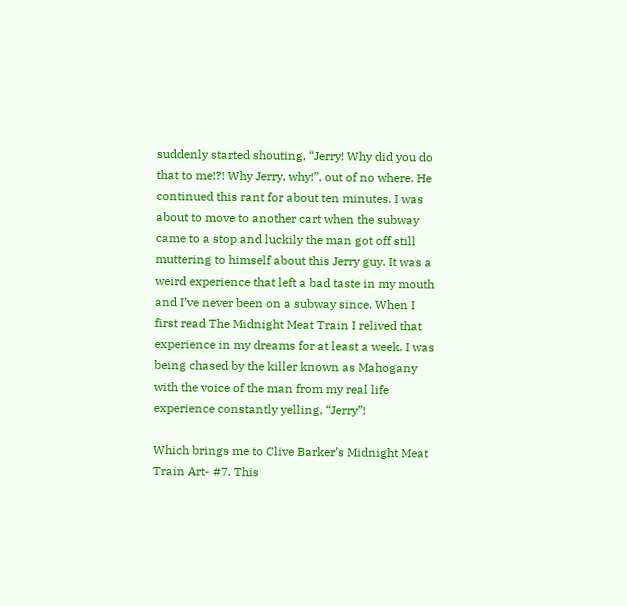suddenly started shouting, “Jerry! Why did you do that to me!?! Why Jerry, why!”, out of no where. He continued this rant for about ten minutes. I was about to move to another cart when the subway came to a stop and luckily the man got off still muttering to himself about this Jerry guy. It was a weird experience that left a bad taste in my mouth and I’ve never been on a subway since. When I first read The Midnight Meat Train I relived that experience in my dreams for at least a week. I was being chased by the killer known as Mahogany with the voice of the man from my real life experience constantly yelling, “Jerry”!

Which brings me to Clive Barker’s Midnight Meat Train Art- #7. This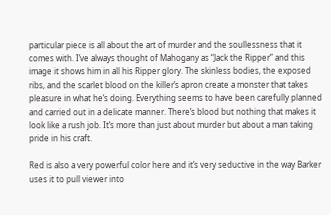particular piece is all about the art of murder and the soullessness that it comes with. I’ve always thought of Mahogany as “Jack the Ripper” and this image it shows him in all his Ripper glory. The skinless bodies, the exposed ribs, and the scarlet blood on the killer’s apron create a monster that takes pleasure in what he’s doing. Everything seems to have been carefully planned and carried out in a delicate manner. There’s blood but nothing that makes it look like a rush job. It’s more than just about murder but about a man taking pride in his craft.

Red is also a very powerful color here and it’s very seductive in the way Barker uses it to pull viewer into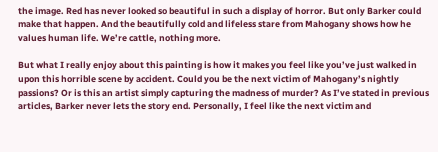the image. Red has never looked so beautiful in such a display of horror. But only Barker could make that happen. And the beautifully cold and lifeless stare from Mahogany shows how he values human life. We’re cattle, nothing more.

But what I really enjoy about this painting is how it makes you feel like you’ve just walked in upon this horrible scene by accident. Could you be the next victim of Mahogany’s nightly passions? Or is this an artist simply capturing the madness of murder? As I’ve stated in previous articles, Barker never lets the story end. Personally, I feel like the next victim and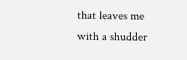that leaves me with a shudder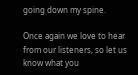going down my spine.

Once again we love to hear from our listeners, so let us know what you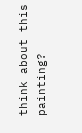think about this painting?